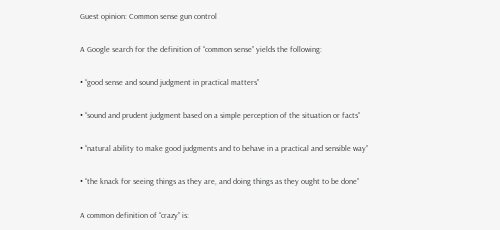Guest opinion: Common sense gun control

A Google search for the definition of “common sense” yields the following:

• “good sense and sound judgment in practical matters”

• “sound and prudent judgment based on a simple perception of the situation or facts”

• “natural ability to make good judgments and to behave in a practical and sensible way”

• “the knack for seeing things as they are, and doing things as they ought to be done”

A common definition of “crazy” is: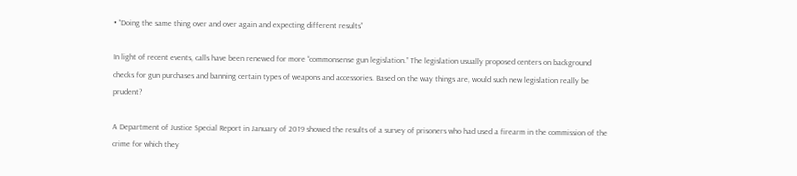• “Doing the same thing over and over again and expecting different results”

In light of recent events, calls have been renewed for more “commonsense gun legislation.” The legislation usually proposed centers on background checks for gun purchases and banning certain types of weapons and accessories. Based on the way things are, would such new legislation really be prudent?

A Department of Justice Special Report in January of 2019 showed the results of a survey of prisoners who had used a firearm in the commission of the crime for which they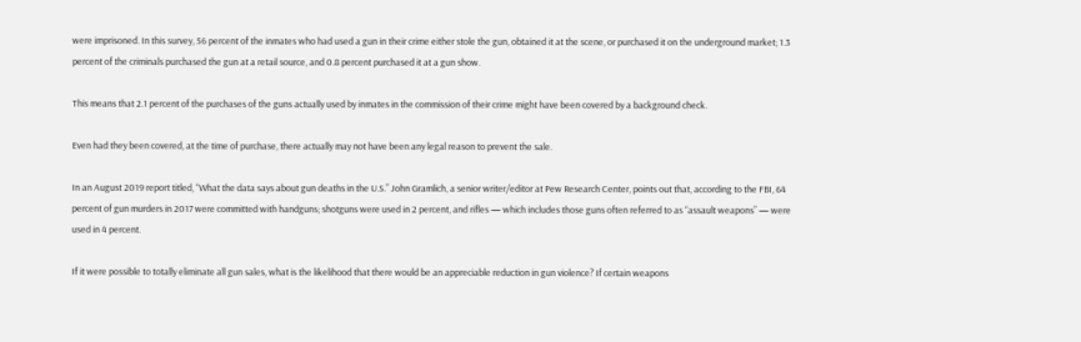were imprisoned. In this survey, 56 percent of the inmates who had used a gun in their crime either stole the gun, obtained it at the scene, or purchased it on the underground market; 1.3 percent of the criminals purchased the gun at a retail source, and 0.8 percent purchased it at a gun show.

This means that 2.1 percent of the purchases of the guns actually used by inmates in the commission of their crime might have been covered by a background check.

Even had they been covered, at the time of purchase, there actually may not have been any legal reason to prevent the sale.

In an August 2019 report titled, “What the data says about gun deaths in the U.S.” John Gramlich, a senior writer/editor at Pew Research Center, points out that, according to the FBI, 64 percent of gun murders in 2017 were committed with handguns; shotguns were used in 2 percent, and rifles — which includes those guns often referred to as “assault weapons” — were used in 4 percent.

If it were possible to totally eliminate all gun sales, what is the likelihood that there would be an appreciable reduction in gun violence? If certain weapons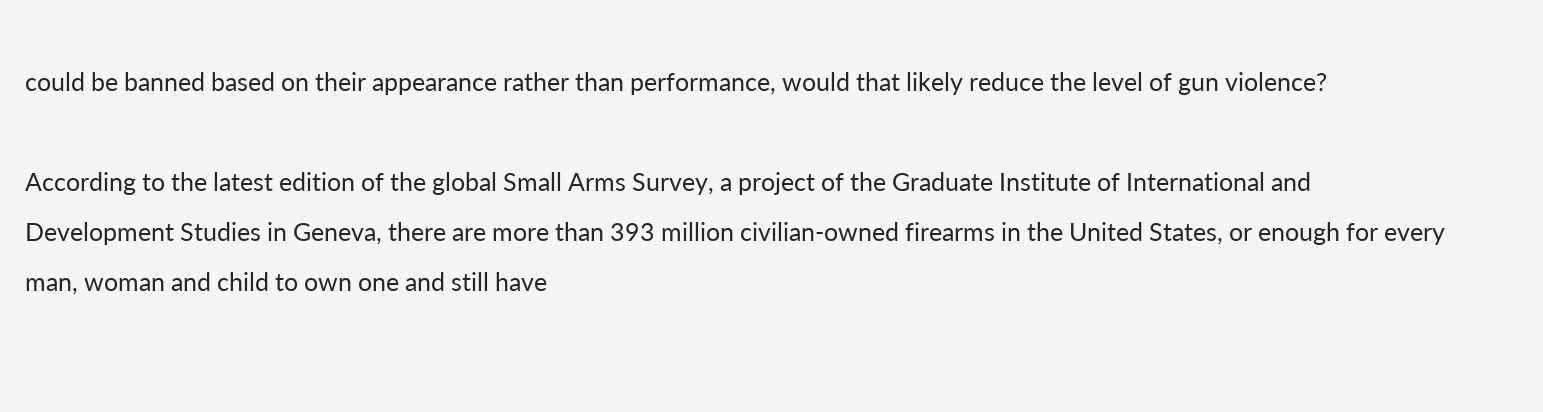could be banned based on their appearance rather than performance, would that likely reduce the level of gun violence?

According to the latest edition of the global Small Arms Survey, a project of the Graduate Institute of International and Development Studies in Geneva, there are more than 393 million civilian-owned firearms in the United States, or enough for every man, woman and child to own one and still have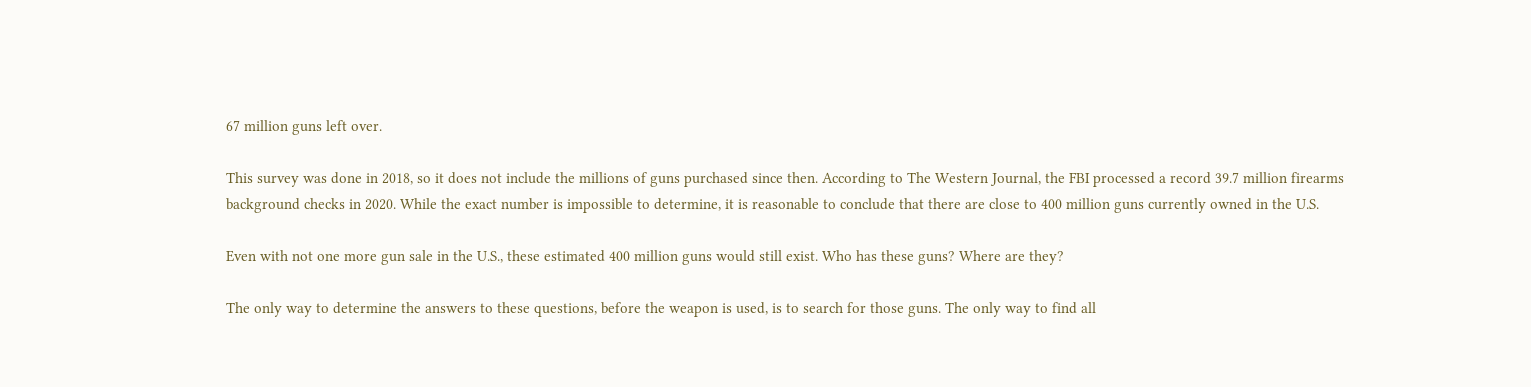67 million guns left over.

This survey was done in 2018, so it does not include the millions of guns purchased since then. According to The Western Journal, the FBI processed a record 39.7 million firearms background checks in 2020. While the exact number is impossible to determine, it is reasonable to conclude that there are close to 400 million guns currently owned in the U.S.

Even with not one more gun sale in the U.S., these estimated 400 million guns would still exist. Who has these guns? Where are they?

The only way to determine the answers to these questions, before the weapon is used, is to search for those guns. The only way to find all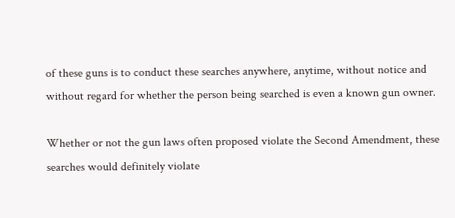of these guns is to conduct these searches anywhere, anytime, without notice and without regard for whether the person being searched is even a known gun owner.

Whether or not the gun laws often proposed violate the Second Amendment, these searches would definitely violate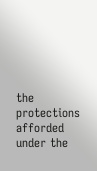the protections afforded under the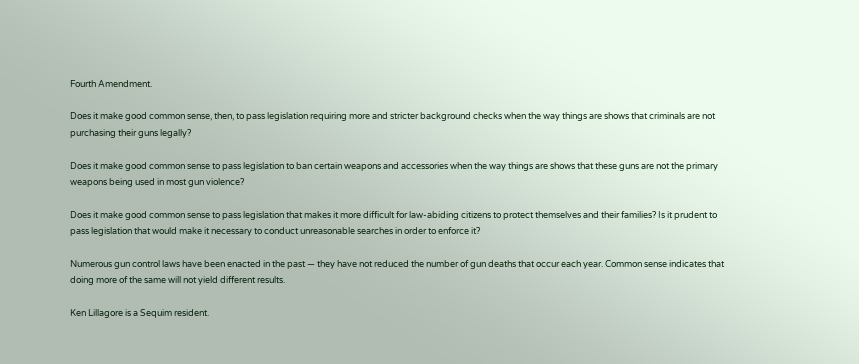Fourth Amendment.

Does it make good common sense, then, to pass legislation requiring more and stricter background checks when the way things are shows that criminals are not purchasing their guns legally?

Does it make good common sense to pass legislation to ban certain weapons and accessories when the way things are shows that these guns are not the primary weapons being used in most gun violence?

Does it make good common sense to pass legislation that makes it more difficult for law-abiding citizens to protect themselves and their families? Is it prudent to pass legislation that would make it necessary to conduct unreasonable searches in order to enforce it?

Numerous gun control laws have been enacted in the past — they have not reduced the number of gun deaths that occur each year. Common sense indicates that doing more of the same will not yield different results.

Ken Lillagore is a Sequim resident.